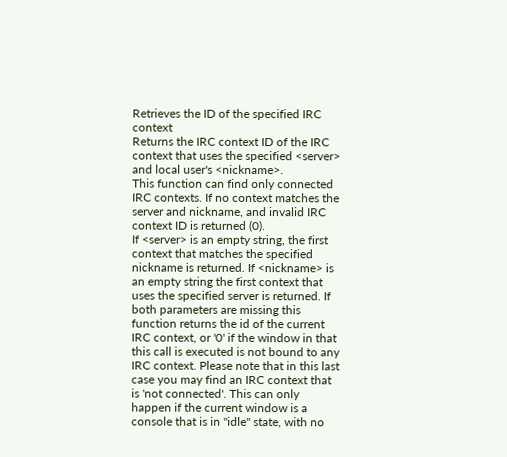Retrieves the ID of the specified IRC context
Returns the IRC context ID of the IRC context that uses the specified <server> and local user's <nickname>.
This function can find only connected IRC contexts. If no context matches the server and nickname, and invalid IRC context ID is returned (0).
If <server> is an empty string, the first context that matches the specified nickname is returned. If <nickname> is an empty string the first context that uses the specified server is returned. If both parameters are missing this function returns the id of the current IRC context, or '0' if the window in that this call is executed is not bound to any IRC context. Please note that in this last case you may find an IRC context that is 'not connected'. This can only happen if the current window is a console that is in "idle" state, with no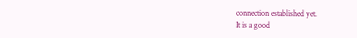connection established yet.
It is a good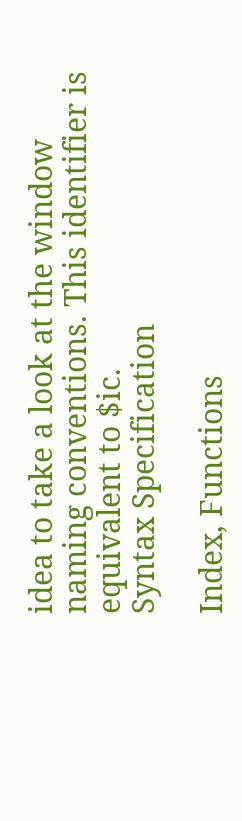idea to take a look at the window naming conventions. This identifier is equivalent to $ic.
Syntax Specification

Index, Functions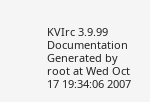KVIrc 3.9.99 Documentation
Generated by root at Wed Oct 17 19:34:06 2007